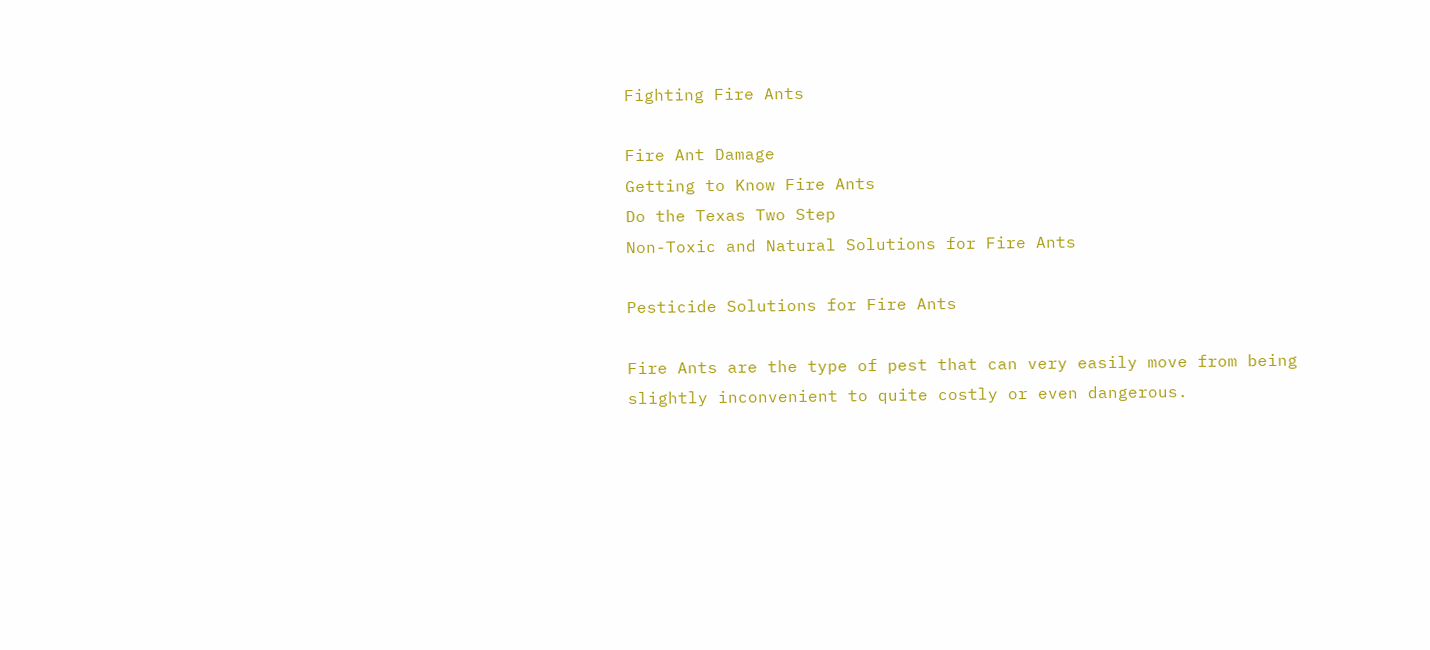Fighting Fire Ants

Fire Ant Damage
Getting to Know Fire Ants
Do the Texas Two Step
Non-Toxic and Natural Solutions for Fire Ants

Pesticide Solutions for Fire Ants

Fire Ants are the type of pest that can very easily move from being slightly inconvenient to quite costly or even dangerous.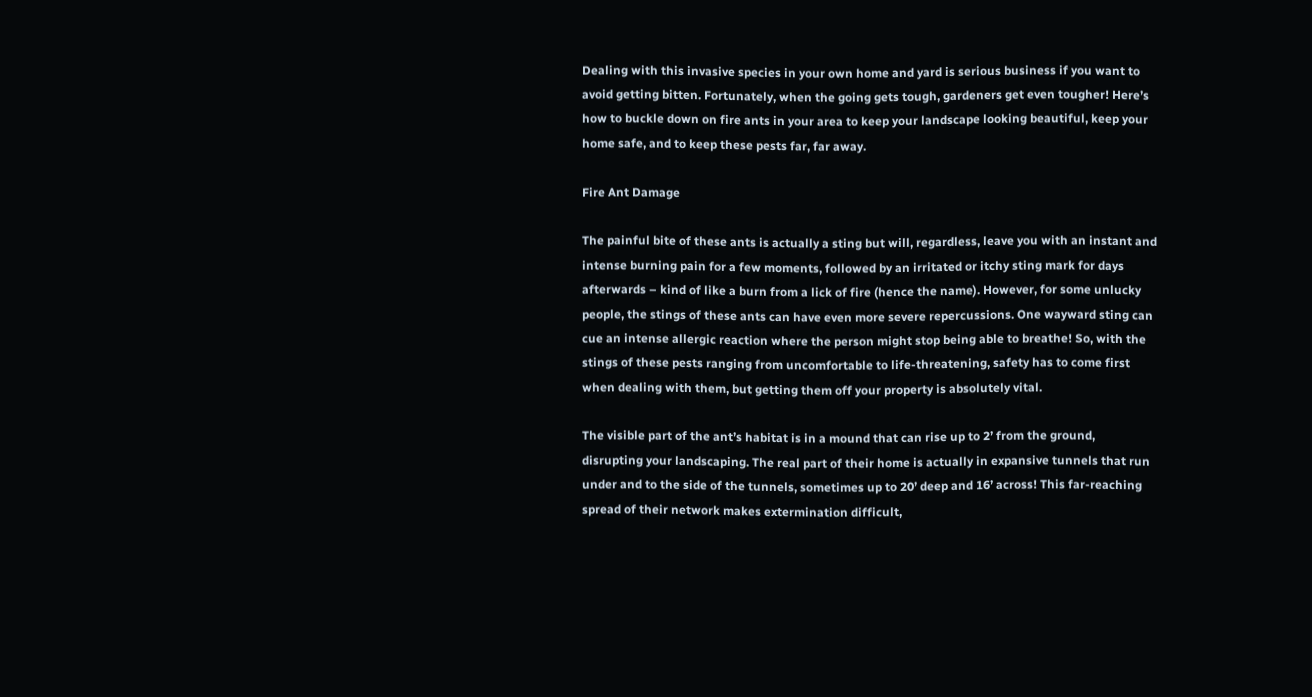Dealing with this invasive species in your own home and yard is serious business if you want to avoid getting bitten. Fortunately, when the going gets tough, gardeners get even tougher! Here’s how to buckle down on fire ants in your area to keep your landscape looking beautiful, keep your home safe, and to keep these pests far, far away.

Fire Ant Damage

The painful bite of these ants is actually a sting but will, regardless, leave you with an instant and intense burning pain for a few moments, followed by an irritated or itchy sting mark for days afterwards – kind of like a burn from a lick of fire (hence the name). However, for some unlucky people, the stings of these ants can have even more severe repercussions. One wayward sting can cue an intense allergic reaction where the person might stop being able to breathe! So, with the stings of these pests ranging from uncomfortable to life-threatening, safety has to come first when dealing with them, but getting them off your property is absolutely vital.

The visible part of the ant’s habitat is in a mound that can rise up to 2’ from the ground, disrupting your landscaping. The real part of their home is actually in expansive tunnels that run under and to the side of the tunnels, sometimes up to 20’ deep and 16’ across! This far-reaching spread of their network makes extermination difficult,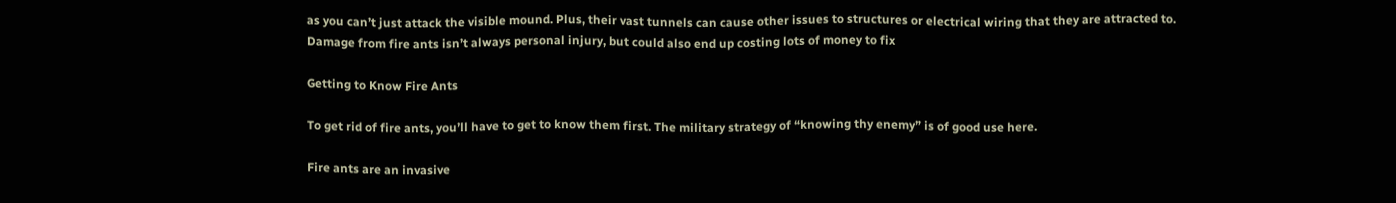as you can’t just attack the visible mound. Plus, their vast tunnels can cause other issues to structures or electrical wiring that they are attracted to. Damage from fire ants isn’t always personal injury, but could also end up costing lots of money to fix

Getting to Know Fire Ants

To get rid of fire ants, you’ll have to get to know them first. The military strategy of “knowing thy enemy” is of good use here.

Fire ants are an invasive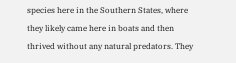species here in the Southern States, where they likely came here in boats and then thrived without any natural predators. They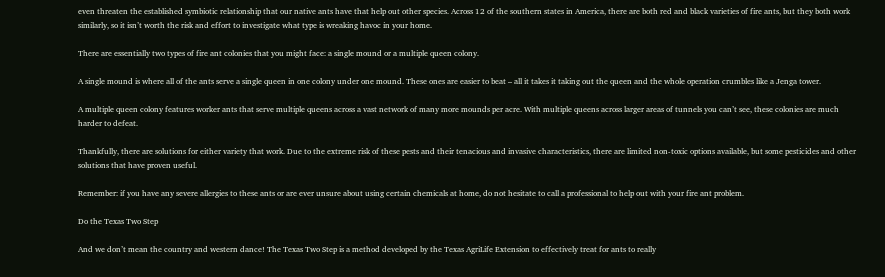even threaten the established symbiotic relationship that our native ants have that help out other species. Across 12 of the southern states in America, there are both red and black varieties of fire ants, but they both work similarly, so it isn’t worth the risk and effort to investigate what type is wreaking havoc in your home.

There are essentially two types of fire ant colonies that you might face: a single mound or a multiple queen colony.

A single mound is where all of the ants serve a single queen in one colony under one mound. These ones are easier to beat – all it takes it taking out the queen and the whole operation crumbles like a Jenga tower.

A multiple queen colony features worker ants that serve multiple queens across a vast network of many more mounds per acre. With multiple queens across larger areas of tunnels you can’t see, these colonies are much harder to defeat.

Thankfully, there are solutions for either variety that work. Due to the extreme risk of these pests and their tenacious and invasive characteristics, there are limited non-toxic options available, but some pesticides and other solutions that have proven useful.

Remember: if you have any severe allergies to these ants or are ever unsure about using certain chemicals at home, do not hesitate to call a professional to help out with your fire ant problem.

Do the Texas Two Step

And we don’t mean the country and western dance! The Texas Two Step is a method developed by the Texas AgriLife Extension to effectively treat for ants to really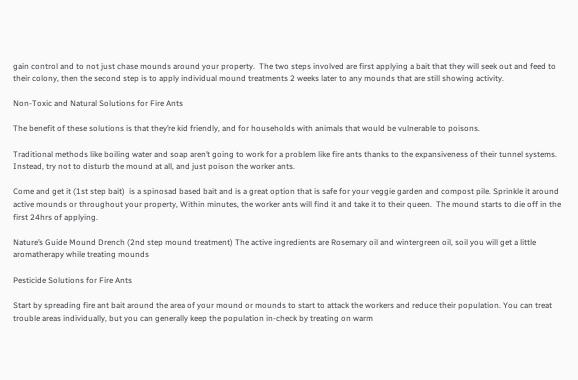gain control and to not just chase mounds around your property.  The two steps involved are first applying a bait that they will seek out and feed to their colony, then the second step is to apply individual mound treatments 2 weeks later to any mounds that are still showing activity.

Non-Toxic and Natural Solutions for Fire Ants

The benefit of these solutions is that they’re kid friendly, and for households with animals that would be vulnerable to poisons.

Traditional methods like boiling water and soap aren’t going to work for a problem like fire ants thanks to the expansiveness of their tunnel systems. Instead, try not to disturb the mound at all, and just poison the worker ants.

Come and get it (1st step bait)  is a spinosad based bait and is a great option that is safe for your veggie garden and compost pile. Sprinkle it around active mounds or throughout your property, Within minutes, the worker ants will find it and take it to their queen.  The mound starts to die off in the first 24hrs of applying.

Nature’s Guide Mound Drench (2nd step mound treatment) The active ingredients are Rosemary oil and wintergreen oil, soil you will get a little aromatherapy while treating mounds

Pesticide Solutions for Fire Ants

Start by spreading fire ant bait around the area of your mound or mounds to start to attack the workers and reduce their population. You can treat trouble areas individually, but you can generally keep the population in-check by treating on warm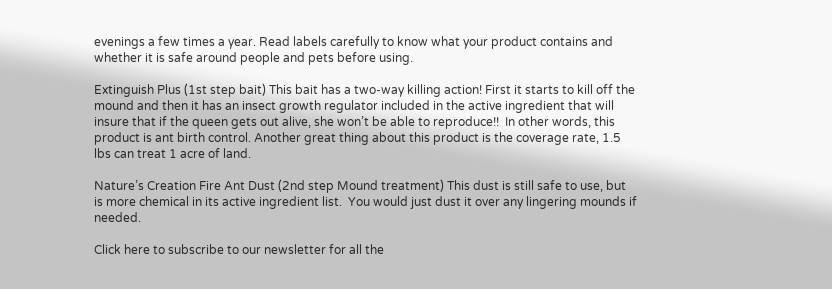evenings a few times a year. Read labels carefully to know what your product contains and whether it is safe around people and pets before using.

Extinguish Plus (1st step bait) This bait has a two-way killing action! First it starts to kill off the mound and then it has an insect growth regulator included in the active ingredient that will insure that if the queen gets out alive, she won’t be able to reproduce!!  In other words, this product is ant birth control. Another great thing about this product is the coverage rate, 1.5 lbs can treat 1 acre of land.

Nature’s Creation Fire Ant Dust (2nd step Mound treatment) This dust is still safe to use, but is more chemical in its active ingredient list.  You would just dust it over any lingering mounds if needed.

Click here to subscribe to our newsletter for all the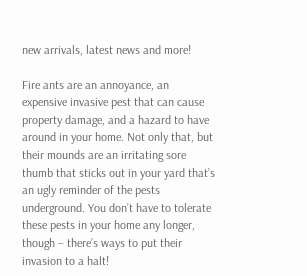new arrivals, latest news and more!

Fire ants are an annoyance, an expensive invasive pest that can cause property damage, and a hazard to have around in your home. Not only that, but their mounds are an irritating sore thumb that sticks out in your yard that’s an ugly reminder of the pests underground. You don’t have to tolerate these pests in your home any longer, though – there’s ways to put their invasion to a halt!